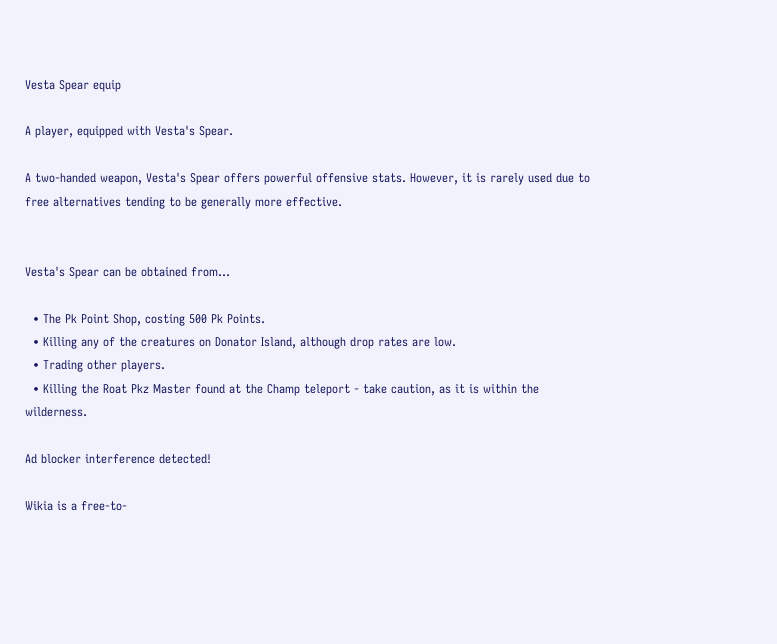Vesta Spear equip

A player, equipped with Vesta's Spear.

A two-handed weapon, Vesta's Spear offers powerful offensive stats. However, it is rarely used due to free alternatives tending to be generally more effective.


Vesta's Spear can be obtained from...

  • The Pk Point Shop, costing 500 Pk Points.
  • Killing any of the creatures on Donator Island, although drop rates are low.
  • Trading other players.
  • Killing the Roat Pkz Master found at the Champ teleport - take caution, as it is within the wilderness.

Ad blocker interference detected!

Wikia is a free-to-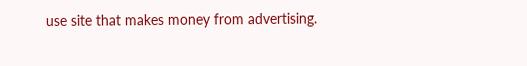use site that makes money from advertising.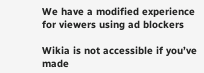We have a modified experience for viewers using ad blockers

Wikia is not accessible if you’ve made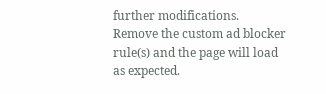further modifications. Remove the custom ad blocker rule(s) and the page will load as expected.